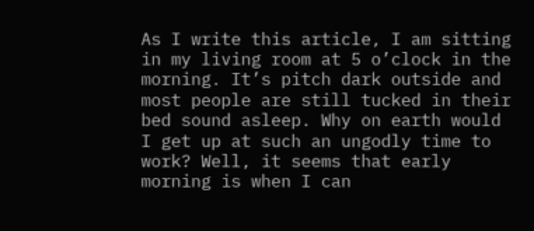As I write this article, I am sitting in my living room at 5 o’clock in the morning. It’s pitch dark outside and most people are still tucked in their bed sound asleep. Why on earth would I get up at such an ungodly time to work? Well, it seems that early morning is when I can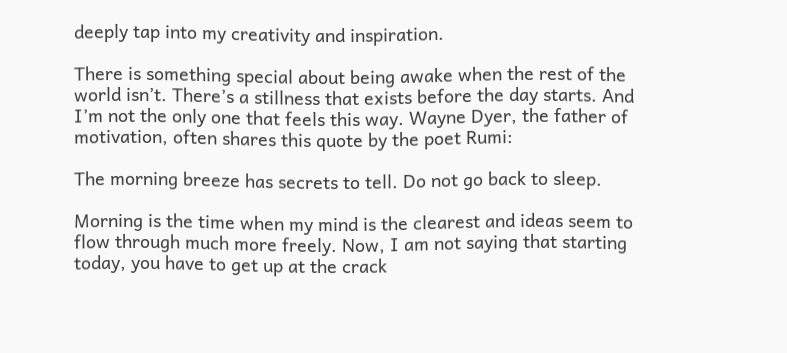deeply tap into my creativity and inspiration.

There is something special about being awake when the rest of the world isn’t. There’s a stillness that exists before the day starts. And I’m not the only one that feels this way. Wayne Dyer, the father of motivation, often shares this quote by the poet Rumi:

The morning breeze has secrets to tell. Do not go back to sleep.

Morning is the time when my mind is the clearest and ideas seem to flow through much more freely. Now, I am not saying that starting today, you have to get up at the crack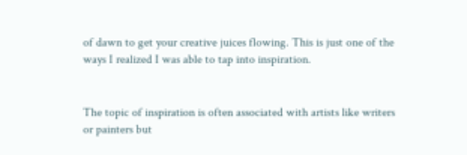of dawn to get your creative juices flowing. This is just one of the ways I realized I was able to tap into inspiration.


The topic of inspiration is often associated with artists like writers or painters but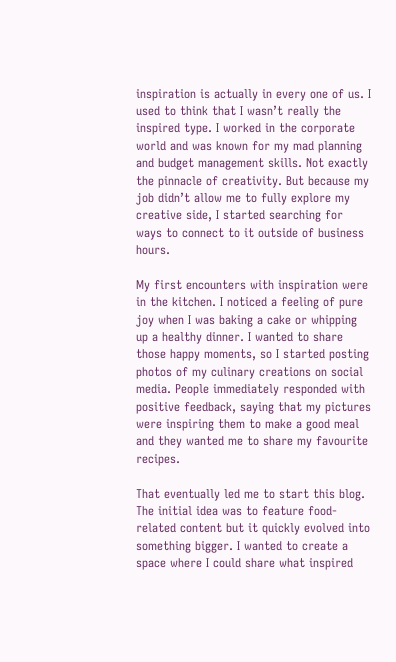inspiration is actually in every one of us. I used to think that I wasn’t really the inspired type. I worked in the corporate world and was known for my mad planning and budget management skills. Not exactly the pinnacle of creativity. But because my job didn’t allow me to fully explore my creative side, I started searching for ways to connect to it outside of business hours.

My first encounters with inspiration were in the kitchen. I noticed a feeling of pure joy when I was baking a cake or whipping up a healthy dinner. I wanted to share those happy moments, so I started posting photos of my culinary creations on social media. People immediately responded with positive feedback, saying that my pictures were inspiring them to make a good meal and they wanted me to share my favourite recipes.

That eventually led me to start this blog. The initial idea was to feature food-related content but it quickly evolved into something bigger. I wanted to create a space where I could share what inspired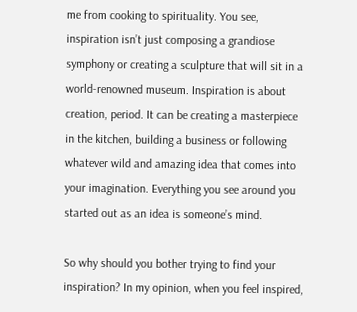me from cooking to spirituality. You see, inspiration isn’t just composing a grandiose symphony or creating a sculpture that will sit in a world-renowned museum. Inspiration is about creation, period. It can be creating a masterpiece in the kitchen, building a business or following whatever wild and amazing idea that comes into your imagination. Everything you see around you started out as an idea is someone’s mind.

So why should you bother trying to find your inspiration? In my opinion, when you feel inspired,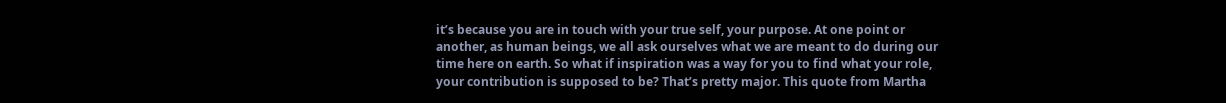it’s because you are in touch with your true self, your purpose. At one point or another, as human beings, we all ask ourselves what we are meant to do during our time here on earth. So what if inspiration was a way for you to find what your role, your contribution is supposed to be? That’s pretty major. This quote from Martha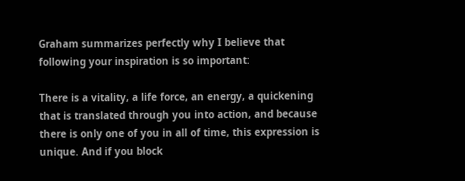Graham summarizes perfectly why I believe that following your inspiration is so important:

There is a vitality, a life force, an energy, a quickening that is translated through you into action, and because there is only one of you in all of time, this expression is unique. And if you block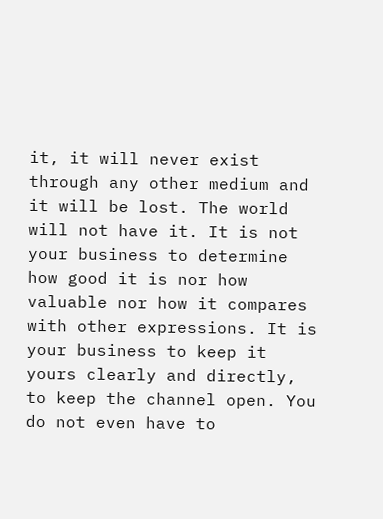it, it will never exist through any other medium and it will be lost. The world will not have it. It is not your business to determine how good it is nor how valuable nor how it compares with other expressions. It is your business to keep it yours clearly and directly, to keep the channel open. You do not even have to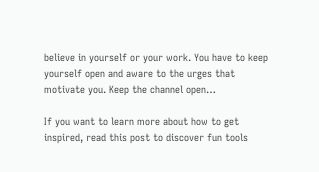believe in yourself or your work. You have to keep yourself open and aware to the urges that motivate you. Keep the channel open…

If you want to learn more about how to get inspired, read this post to discover fun tools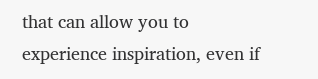that can allow you to experience inspiration, even if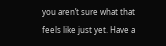you aren’t sure what that feels like just yet. Have a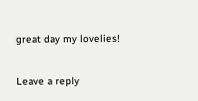great day my lovelies!

Leave a reply